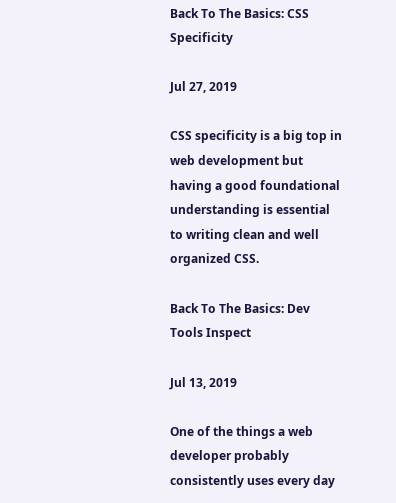Back To The Basics: CSS Specificity

Jul 27, 2019

CSS specificity is a big top in web development but having a good foundational understanding is essential to writing clean and well organized CSS.

Back To The Basics: Dev Tools Inspect

Jul 13, 2019

One of the things a web developer probably consistently uses every day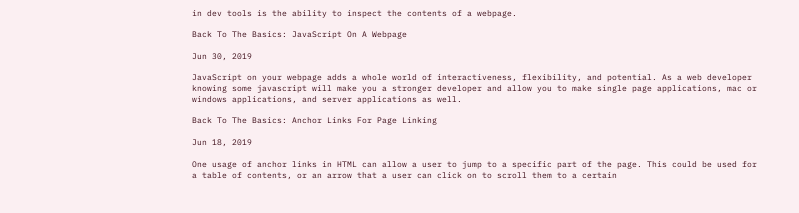in dev tools is the ability to inspect the contents of a webpage.

Back To The Basics: JavaScript On A Webpage

Jun 30, 2019

JavaScript on your webpage adds a whole world of interactiveness, flexibility, and potential. As a web developer knowing some javascript will make you a stronger developer and allow you to make single page applications, mac or windows applications, and server applications as well.

Back To The Basics: Anchor Links For Page Linking

Jun 18, 2019

One usage of anchor links in HTML can allow a user to jump to a specific part of the page. This could be used for a table of contents, or an arrow that a user can click on to scroll them to a certain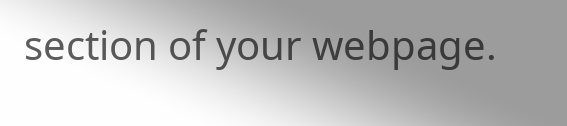section of your webpage.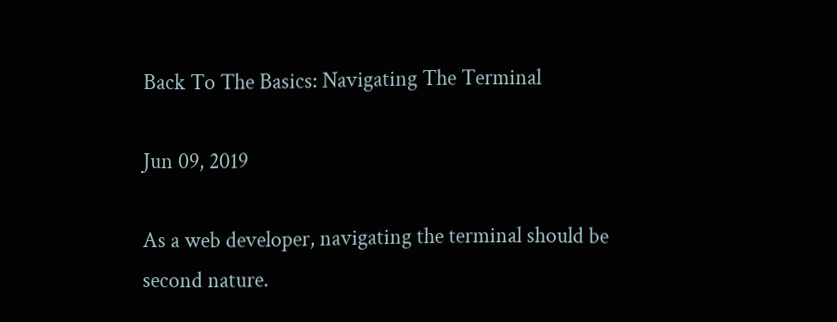Back To The Basics: Navigating The Terminal

Jun 09, 2019

As a web developer, navigating the terminal should be second nature.